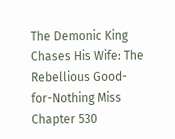The Demonic King Chases His Wife: The Rebellious Good-for-Nothing Miss Chapter 530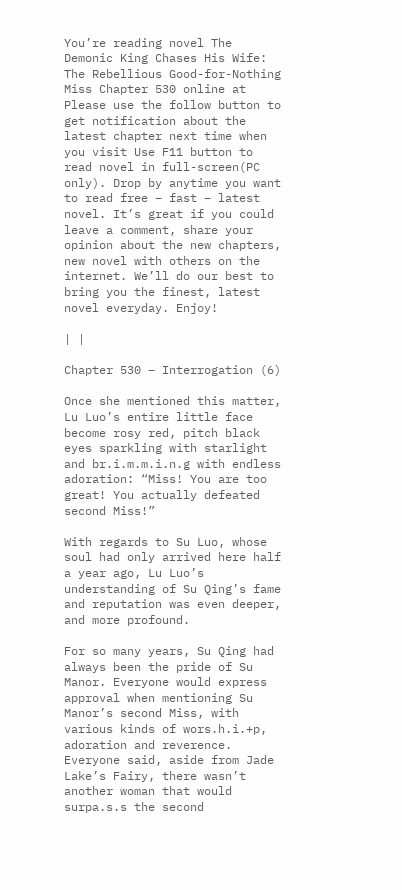You’re reading novel The Demonic King Chases His Wife: The Rebellious Good-for-Nothing Miss Chapter 530 online at Please use the follow button to get notification about the latest chapter next time when you visit Use F11 button to read novel in full-screen(PC only). Drop by anytime you want to read free – fast – latest novel. It’s great if you could leave a comment, share your opinion about the new chapters, new novel with others on the internet. We’ll do our best to bring you the finest, latest novel everyday. Enjoy!

| |

Chapter 530 – Interrogation (6)

Once she mentioned this matter, Lu Luo’s entire little face become rosy red, pitch black eyes sparkling with starlight and br.i.m.m.i.n.g with endless adoration: “Miss! You are too great! You actually defeated second Miss!”

With regards to Su Luo, whose soul had only arrived here half a year ago, Lu Luo’s understanding of Su Qing’s fame and reputation was even deeper, and more profound.

For so many years, Su Qing had always been the pride of Su Manor. Everyone would express approval when mentioning Su Manor’s second Miss, with various kinds of wors.h.i.+p, adoration and reverence. Everyone said, aside from Jade Lake’s Fairy, there wasn’t another woman that would surpa.s.s the second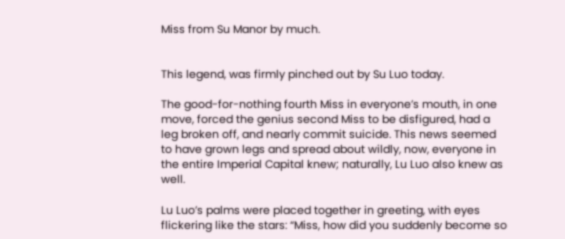Miss from Su Manor by much.


This legend, was firmly pinched out by Su Luo today.

The good-for-nothing fourth Miss in everyone’s mouth, in one move, forced the genius second Miss to be disfigured, had a leg broken off, and nearly commit suicide. This news seemed to have grown legs and spread about wildly, now, everyone in the entire Imperial Capital knew; naturally, Lu Luo also knew as well.

Lu Luo’s palms were placed together in greeting, with eyes flickering like the stars: “Miss, how did you suddenly become so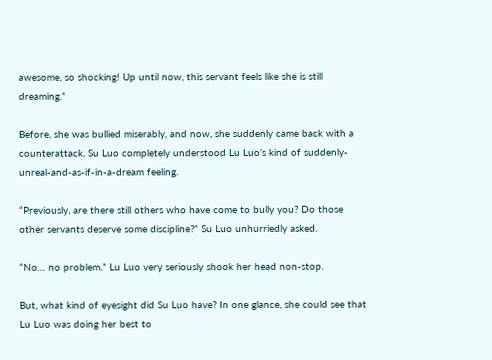awesome, so shocking! Up until now, this servant feels like she is still dreaming.”

Before, she was bullied miserably, and now, she suddenly came back with a counterattack. Su Luo completely understood Lu Luo’s kind of suddenly-unreal-and-as-if-in-a-dream feeling.

“Previously, are there still others who have come to bully you? Do those other servants deserve some discipline?” Su Luo unhurriedly asked.

“No… no problem.” Lu Luo very seriously shook her head non-stop.

But, what kind of eyesight did Su Luo have? In one glance, she could see that Lu Luo was doing her best to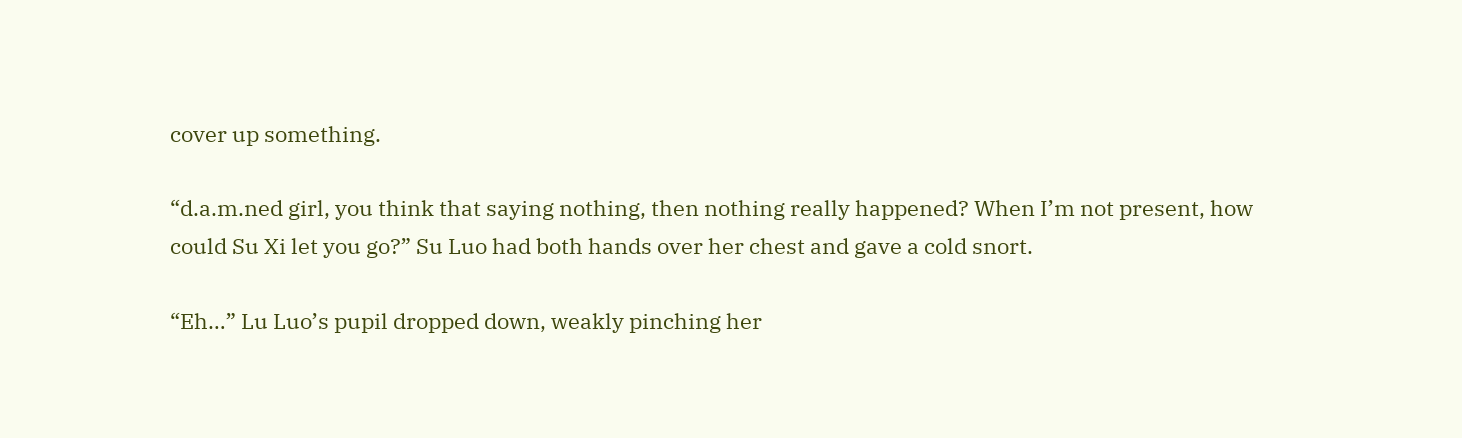cover up something.

“d.a.m.ned girl, you think that saying nothing, then nothing really happened? When I’m not present, how could Su Xi let you go?” Su Luo had both hands over her chest and gave a cold snort.

“Eh…” Lu Luo’s pupil dropped down, weakly pinching her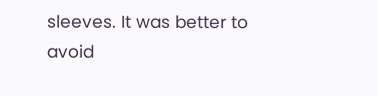sleeves. It was better to avoid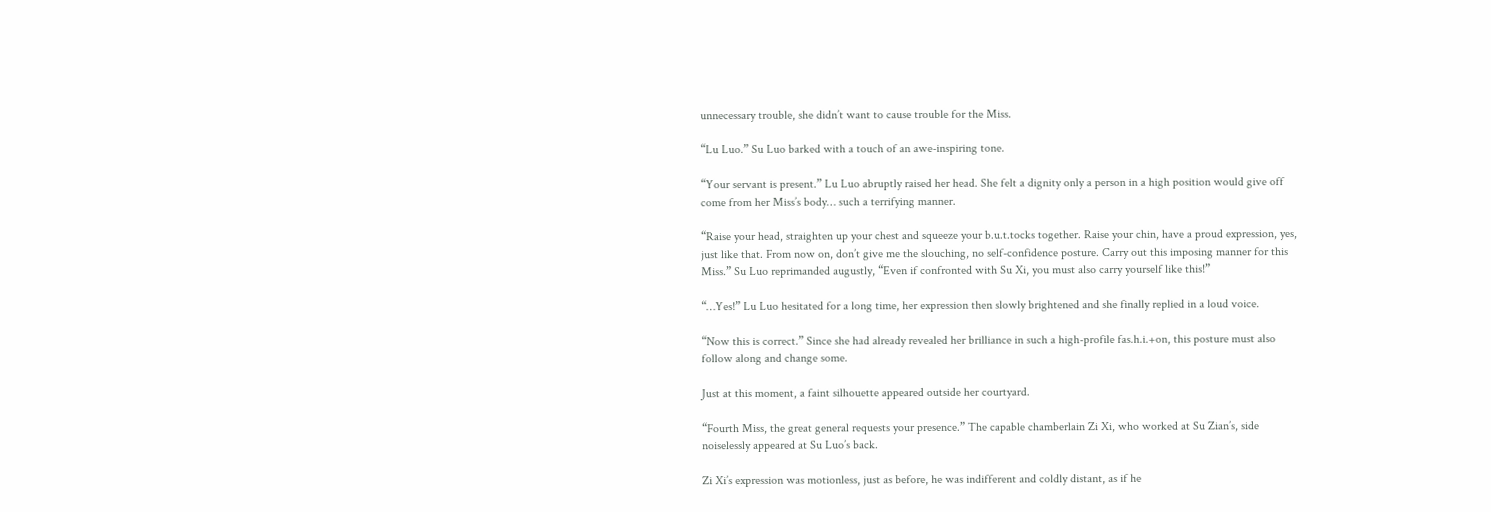unnecessary trouble, she didn’t want to cause trouble for the Miss.

“Lu Luo.” Su Luo barked with a touch of an awe-inspiring tone.

“Your servant is present.” Lu Luo abruptly raised her head. She felt a dignity only a person in a high position would give off come from her Miss’s body… such a terrifying manner.

“Raise your head, straighten up your chest and squeeze your b.u.t.tocks together. Raise your chin, have a proud expression, yes, just like that. From now on, don’t give me the slouching, no self-confidence posture. Carry out this imposing manner for this Miss.” Su Luo reprimanded augustly, “Even if confronted with Su Xi, you must also carry yourself like this!”

“…Yes!” Lu Luo hesitated for a long time, her expression then slowly brightened and she finally replied in a loud voice.

“Now this is correct.” Since she had already revealed her brilliance in such a high-profile fas.h.i.+on, this posture must also follow along and change some.

Just at this moment, a faint silhouette appeared outside her courtyard.

“Fourth Miss, the great general requests your presence.” The capable chamberlain Zi Xi, who worked at Su Zian’s, side noiselessly appeared at Su Luo’s back.

Zi Xi’s expression was motionless, just as before, he was indifferent and coldly distant, as if he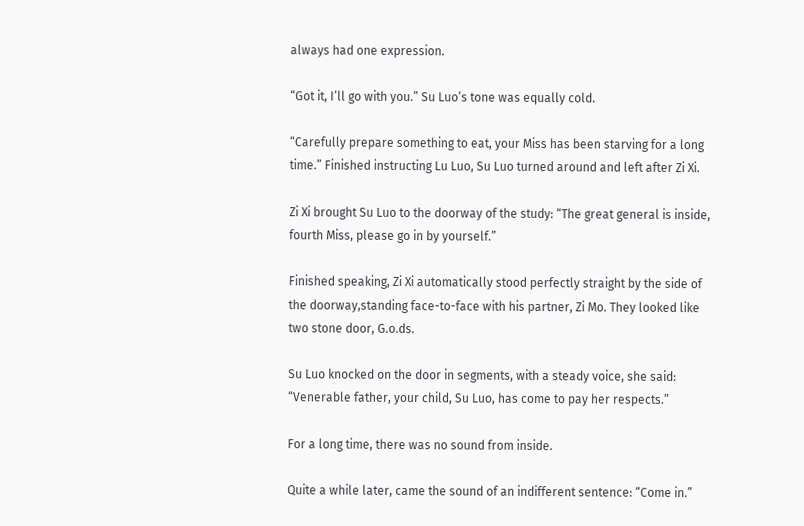always had one expression.

“Got it, I’ll go with you.” Su Luo’s tone was equally cold.

“Carefully prepare something to eat, your Miss has been starving for a long time.” Finished instructing Lu Luo, Su Luo turned around and left after Zi Xi.

Zi Xi brought Su Luo to the doorway of the study: “The great general is inside, fourth Miss, please go in by yourself.”

Finished speaking, Zi Xi automatically stood perfectly straight by the side of the doorway,standing face-to-face with his partner, Zi Mo. They looked like two stone door, G.o.ds.

Su Luo knocked on the door in segments, with a steady voice, she said: “Venerable father, your child, Su Luo, has come to pay her respects.”

For a long time, there was no sound from inside.

Quite a while later, came the sound of an indifferent sentence: “Come in.”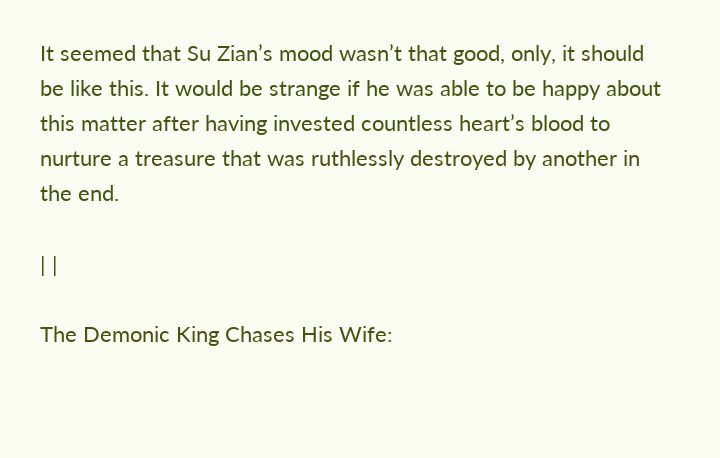It seemed that Su Zian’s mood wasn’t that good, only, it should be like this. It would be strange if he was able to be happy about this matter after having invested countless heart’s blood to nurture a treasure that was ruthlessly destroyed by another in the end.

| |

The Demonic King Chases His Wife: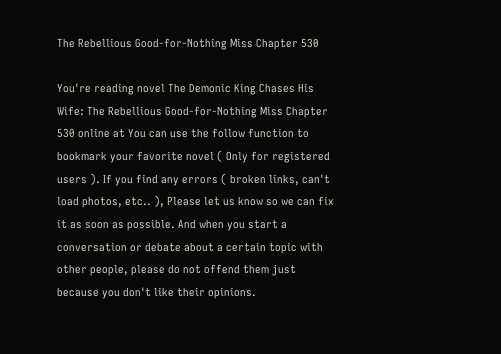The Rebellious Good-for-Nothing Miss Chapter 530

You're reading novel The Demonic King Chases His Wife: The Rebellious Good-for-Nothing Miss Chapter 530 online at You can use the follow function to bookmark your favorite novel ( Only for registered users ). If you find any errors ( broken links, can't load photos, etc.. ), Please let us know so we can fix it as soon as possible. And when you start a conversation or debate about a certain topic with other people, please do not offend them just because you don't like their opinions.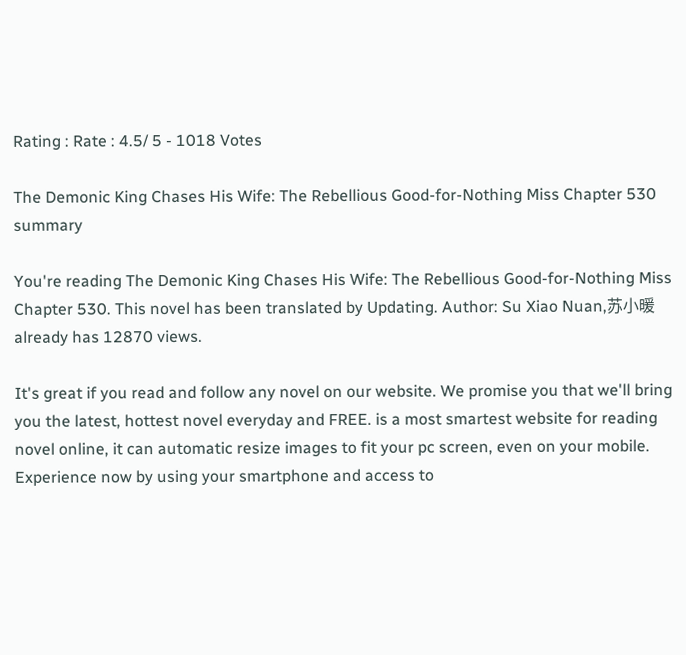Rating : Rate : 4.5/ 5 - 1018 Votes

The Demonic King Chases His Wife: The Rebellious Good-for-Nothing Miss Chapter 530 summary

You're reading The Demonic King Chases His Wife: The Rebellious Good-for-Nothing Miss Chapter 530. This novel has been translated by Updating. Author: Su Xiao Nuan,苏小暖 already has 12870 views.

It's great if you read and follow any novel on our website. We promise you that we'll bring you the latest, hottest novel everyday and FREE. is a most smartest website for reading novel online, it can automatic resize images to fit your pc screen, even on your mobile. Experience now by using your smartphone and access to